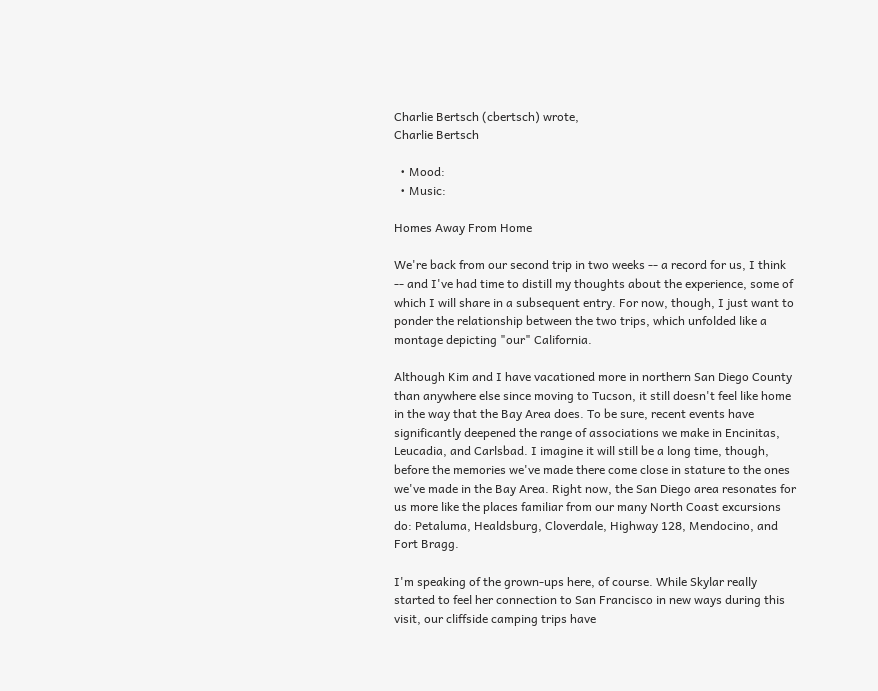Charlie Bertsch (cbertsch) wrote,
Charlie Bertsch

  • Mood:
  • Music:

Homes Away From Home

We're back from our second trip in two weeks -- a record for us, I think -- and I've had time to distill my thoughts about the experience, some of which I will share in a subsequent entry. For now, though, I just want to ponder the relationship between the two trips, which unfolded like a montage depicting "our" California.

Although Kim and I have vacationed more in northern San Diego County than anywhere else since moving to Tucson, it still doesn't feel like home in the way that the Bay Area does. To be sure, recent events have significantly deepened the range of associations we make in Encinitas, Leucadia, and Carlsbad. I imagine it will still be a long time, though, before the memories we've made there come close in stature to the ones we've made in the Bay Area. Right now, the San Diego area resonates for us more like the places familiar from our many North Coast excursions do: Petaluma, Healdsburg, Cloverdale, Highway 128, Mendocino, and Fort Bragg.

I'm speaking of the grown-ups here, of course. While Skylar really started to feel her connection to San Francisco in new ways during this visit, our cliffside camping trips have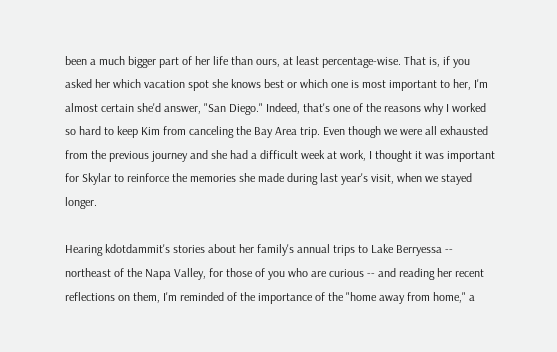been a much bigger part of her life than ours, at least percentage-wise. That is, if you asked her which vacation spot she knows best or which one is most important to her, I'm almost certain she'd answer, "San Diego." Indeed, that's one of the reasons why I worked so hard to keep Kim from canceling the Bay Area trip. Even though we were all exhausted from the previous journey and she had a difficult week at work, I thought it was important for Skylar to reinforce the memories she made during last year's visit, when we stayed longer.

Hearing kdotdammit's stories about her family's annual trips to Lake Berryessa -- northeast of the Napa Valley, for those of you who are curious -- and reading her recent reflections on them, I'm reminded of the importance of the "home away from home," a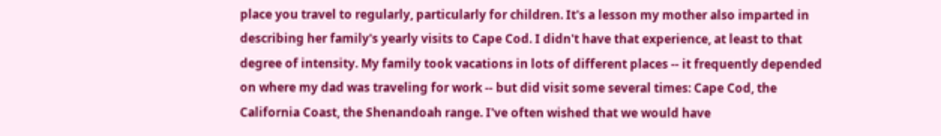place you travel to regularly, particularly for children. It's a lesson my mother also imparted in describing her family's yearly visits to Cape Cod. I didn't have that experience, at least to that degree of intensity. My family took vacations in lots of different places -- it frequently depended on where my dad was traveling for work -- but did visit some several times: Cape Cod, the California Coast, the Shenandoah range. I've often wished that we would have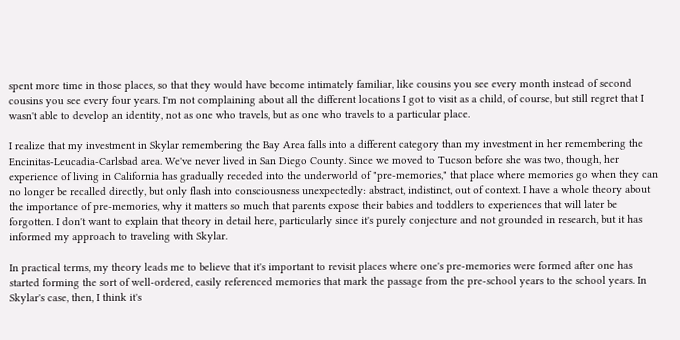spent more time in those places, so that they would have become intimately familiar, like cousins you see every month instead of second cousins you see every four years. I'm not complaining about all the different locations I got to visit as a child, of course, but still regret that I wasn't able to develop an identity, not as one who travels, but as one who travels to a particular place.

I realize that my investment in Skylar remembering the Bay Area falls into a different category than my investment in her remembering the Encinitas-Leucadia-Carlsbad area. We've never lived in San Diego County. Since we moved to Tucson before she was two, though, her experience of living in California has gradually receded into the underworld of "pre-memories," that place where memories go when they can no longer be recalled directly, but only flash into consciousness unexpectedly: abstract, indistinct, out of context. I have a whole theory about the importance of pre-memories, why it matters so much that parents expose their babies and toddlers to experiences that will later be forgotten. I don't want to explain that theory in detail here, particularly since it's purely conjecture and not grounded in research, but it has informed my approach to traveling with Skylar.

In practical terms, my theory leads me to believe that it's important to revisit places where one's pre-memories were formed after one has started forming the sort of well-ordered, easily referenced memories that mark the passage from the pre-school years to the school years. In Skylar's case, then, I think it's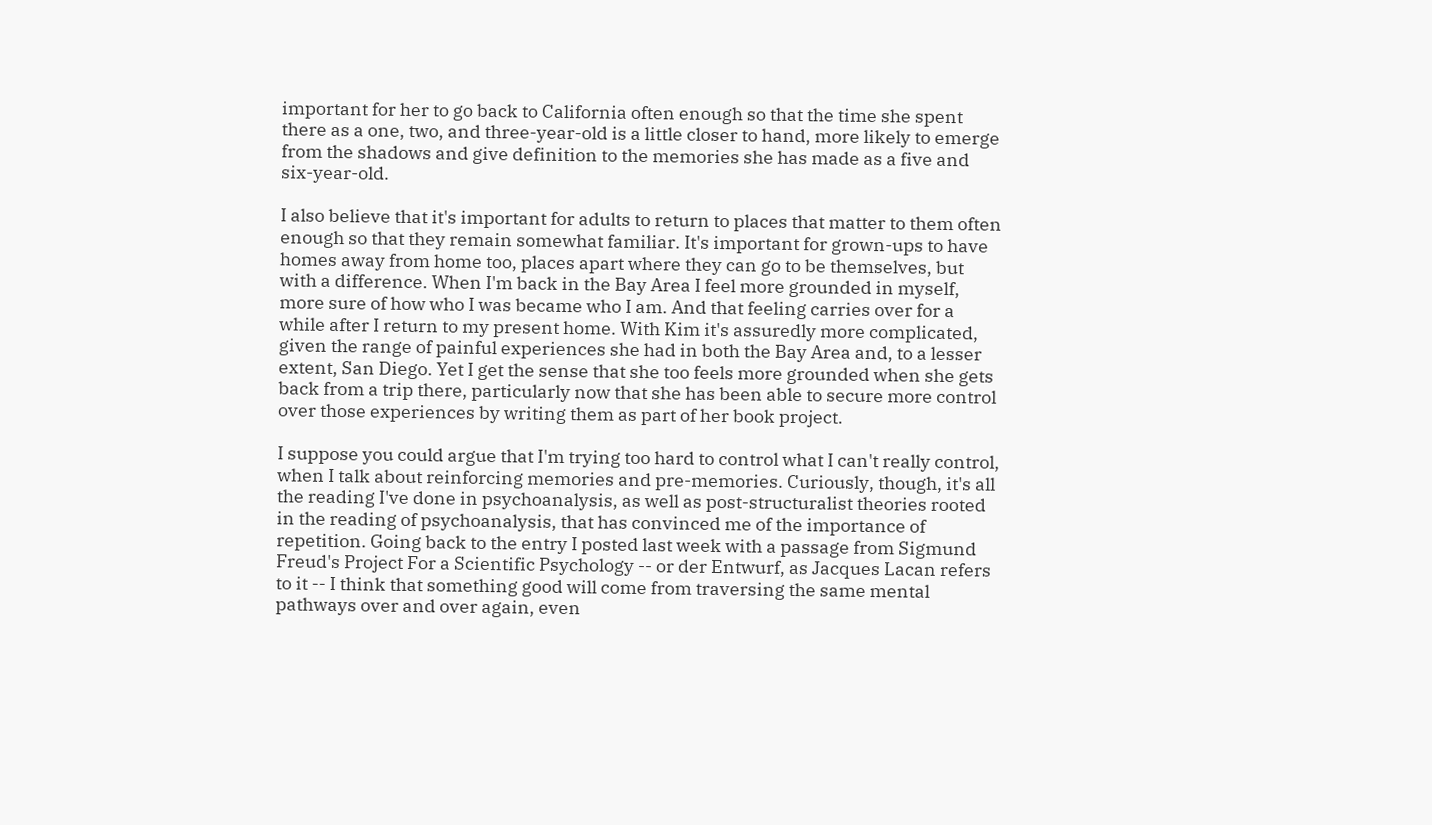important for her to go back to California often enough so that the time she spent there as a one, two, and three-year-old is a little closer to hand, more likely to emerge from the shadows and give definition to the memories she has made as a five and six-year-old.

I also believe that it's important for adults to return to places that matter to them often enough so that they remain somewhat familiar. It's important for grown-ups to have homes away from home too, places apart where they can go to be themselves, but with a difference. When I'm back in the Bay Area I feel more grounded in myself, more sure of how who I was became who I am. And that feeling carries over for a while after I return to my present home. With Kim it's assuredly more complicated, given the range of painful experiences she had in both the Bay Area and, to a lesser extent, San Diego. Yet I get the sense that she too feels more grounded when she gets back from a trip there, particularly now that she has been able to secure more control over those experiences by writing them as part of her book project.

I suppose you could argue that I'm trying too hard to control what I can't really control, when I talk about reinforcing memories and pre-memories. Curiously, though, it's all the reading I've done in psychoanalysis, as well as post-structuralist theories rooted in the reading of psychoanalysis, that has convinced me of the importance of repetition. Going back to the entry I posted last week with a passage from Sigmund Freud's Project For a Scientific Psychology -- or der Entwurf, as Jacques Lacan refers to it -- I think that something good will come from traversing the same mental pathways over and over again, even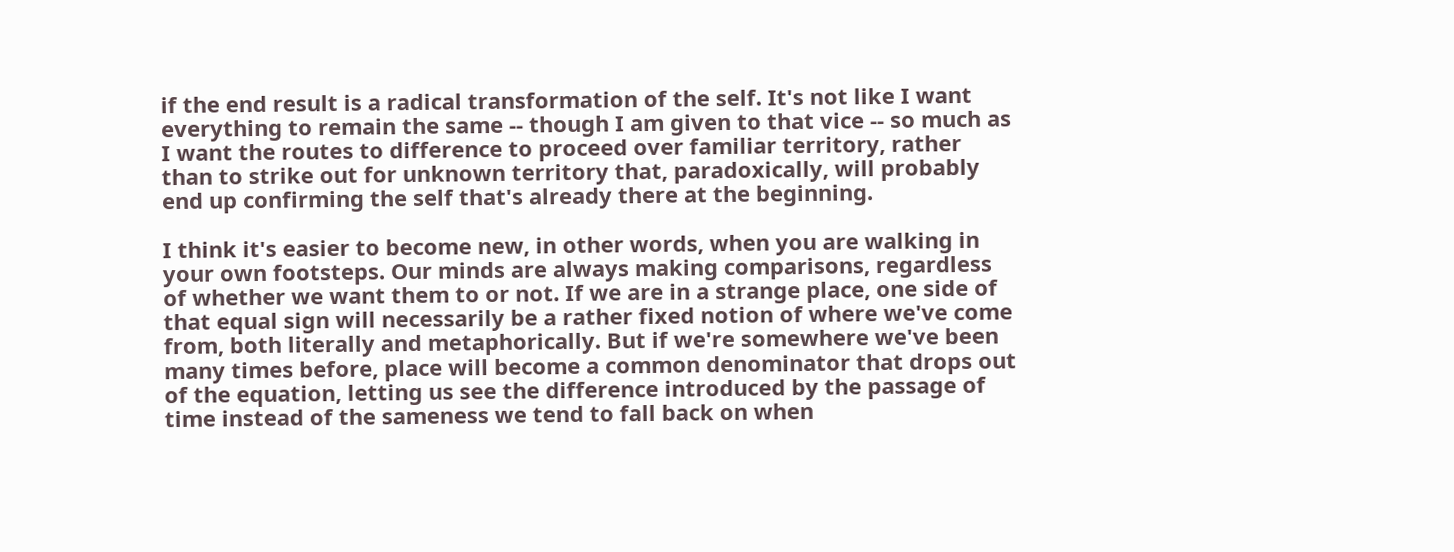if the end result is a radical transformation of the self. It's not like I want everything to remain the same -- though I am given to that vice -- so much as I want the routes to difference to proceed over familiar territory, rather than to strike out for unknown territory that, paradoxically, will probably end up confirming the self that's already there at the beginning.

I think it's easier to become new, in other words, when you are walking in your own footsteps. Our minds are always making comparisons, regardless of whether we want them to or not. If we are in a strange place, one side of that equal sign will necessarily be a rather fixed notion of where we've come from, both literally and metaphorically. But if we're somewhere we've been many times before, place will become a common denominator that drops out of the equation, letting us see the difference introduced by the passage of time instead of the sameness we tend to fall back on when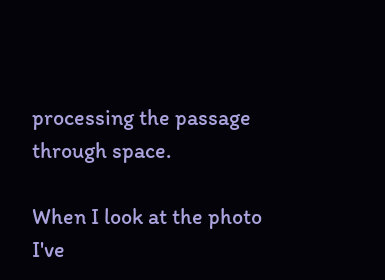processing the passage through space.

When I look at the photo I've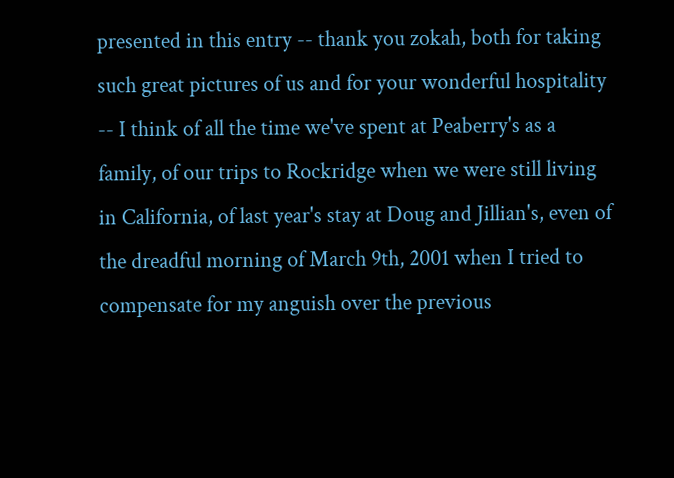presented in this entry -- thank you zokah, both for taking such great pictures of us and for your wonderful hospitality -- I think of all the time we've spent at Peaberry's as a family, of our trips to Rockridge when we were still living in California, of last year's stay at Doug and Jillian's, even of the dreadful morning of March 9th, 2001 when I tried to compensate for my anguish over the previous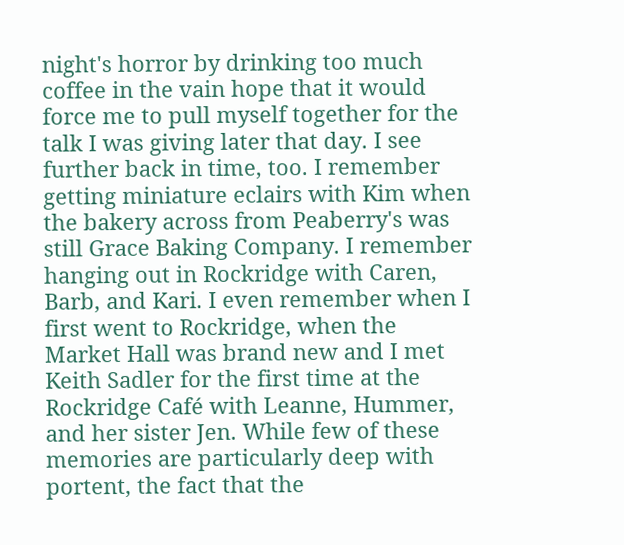night's horror by drinking too much coffee in the vain hope that it would force me to pull myself together for the talk I was giving later that day. I see further back in time, too. I remember getting miniature eclairs with Kim when the bakery across from Peaberry's was still Grace Baking Company. I remember hanging out in Rockridge with Caren, Barb, and Kari. I even remember when I first went to Rockridge, when the Market Hall was brand new and I met Keith Sadler for the first time at the Rockridge Café with Leanne, Hummer, and her sister Jen. While few of these memories are particularly deep with portent, the fact that the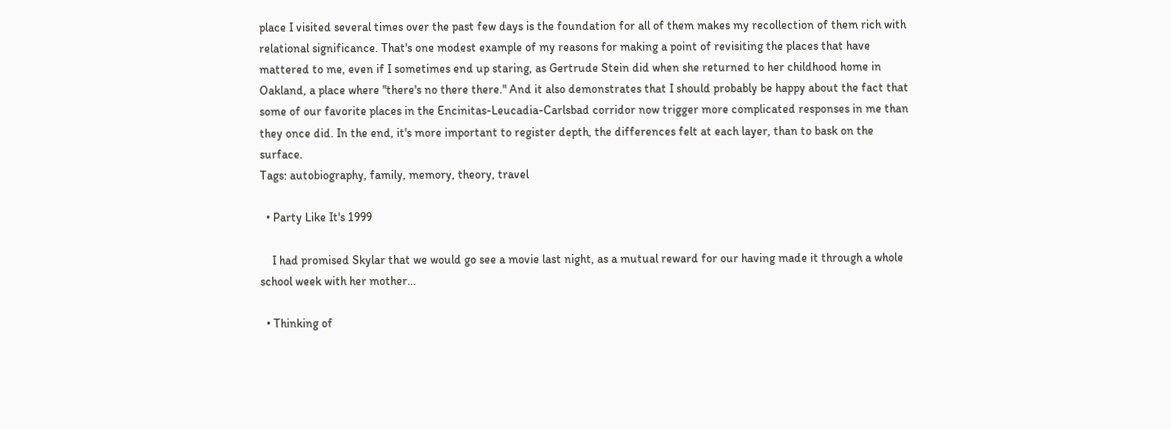place I visited several times over the past few days is the foundation for all of them makes my recollection of them rich with relational significance. That's one modest example of my reasons for making a point of revisiting the places that have mattered to me, even if I sometimes end up staring, as Gertrude Stein did when she returned to her childhood home in Oakland, a place where "there's no there there." And it also demonstrates that I should probably be happy about the fact that some of our favorite places in the Encinitas-Leucadia-Carlsbad corridor now trigger more complicated responses in me than they once did. In the end, it's more important to register depth, the differences felt at each layer, than to bask on the surface.
Tags: autobiography, family, memory, theory, travel

  • Party Like It's 1999

    I had promised Skylar that we would go see a movie last night, as a mutual reward for our having made it through a whole school week with her mother…

  • Thinking of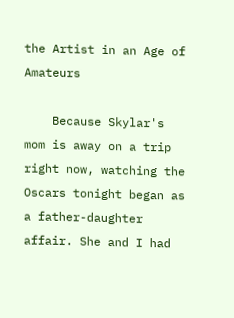the Artist in an Age of Amateurs

    Because Skylar's mom is away on a trip right now, watching the Oscars tonight began as a father-daughter affair. She and I had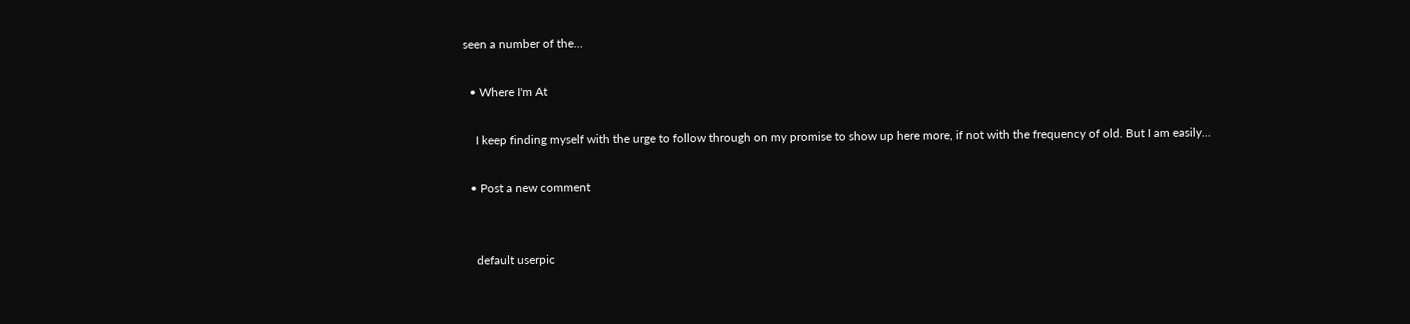seen a number of the…

  • Where I'm At

    I keep finding myself with the urge to follow through on my promise to show up here more, if not with the frequency of old. But I am easily…

  • Post a new comment


    default userpic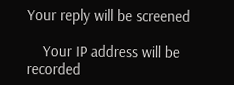Your reply will be screened

    Your IP address will be recorded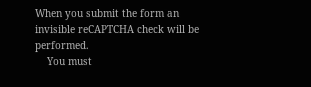When you submit the form an invisible reCAPTCHA check will be performed.
    You must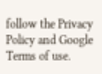follow the Privacy Policy and Google Terms of use.